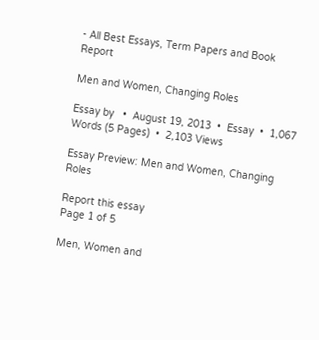- All Best Essays, Term Papers and Book Report

Men and Women, Changing Roles

Essay by   •  August 19, 2013  •  Essay  •  1,067 Words (5 Pages)  •  2,103 Views

Essay Preview: Men and Women, Changing Roles

Report this essay
Page 1 of 5

Men, Women and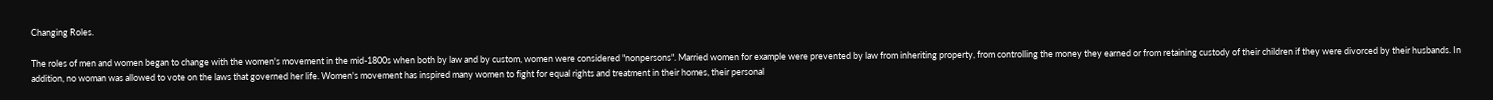Changing Roles.

The roles of men and women began to change with the women's movement in the mid-1800s when both by law and by custom, women were considered "nonpersons". Married women for example were prevented by law from inheriting property, from controlling the money they earned or from retaining custody of their children if they were divorced by their husbands. In addition, no woman was allowed to vote on the laws that governed her life. Women's movement has inspired many women to fight for equal rights and treatment in their homes, their personal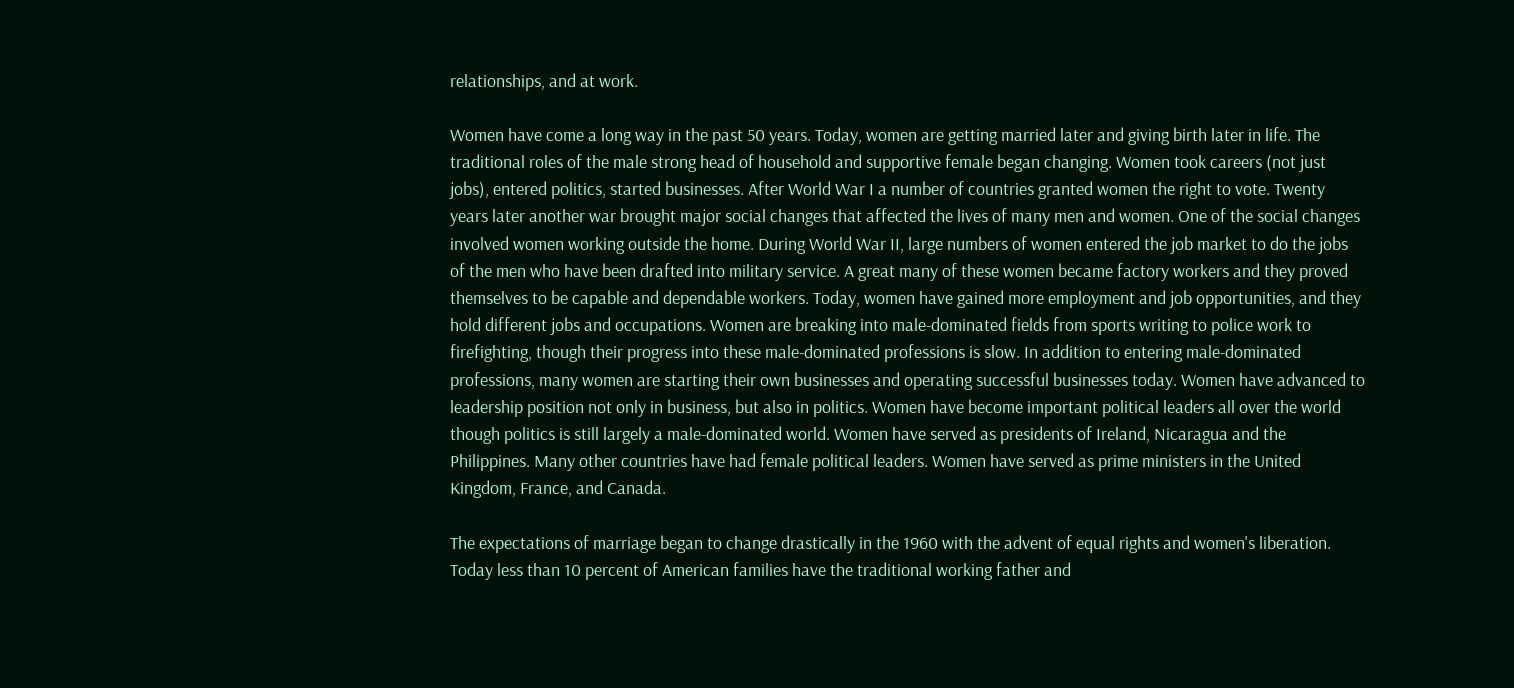relationships, and at work.

Women have come a long way in the past 50 years. Today, women are getting married later and giving birth later in life. The traditional roles of the male strong head of household and supportive female began changing. Women took careers (not just jobs), entered politics, started businesses. After World War I a number of countries granted women the right to vote. Twenty years later another war brought major social changes that affected the lives of many men and women. One of the social changes involved women working outside the home. During World War II, large numbers of women entered the job market to do the jobs of the men who have been drafted into military service. A great many of these women became factory workers and they proved themselves to be capable and dependable workers. Today, women have gained more employment and job opportunities, and they hold different jobs and occupations. Women are breaking into male-dominated fields from sports writing to police work to firefighting, though their progress into these male-dominated professions is slow. In addition to entering male-dominated professions, many women are starting their own businesses and operating successful businesses today. Women have advanced to leadership position not only in business, but also in politics. Women have become important political leaders all over the world though politics is still largely a male-dominated world. Women have served as presidents of Ireland, Nicaragua and the Philippines. Many other countries have had female political leaders. Women have served as prime ministers in the United Kingdom, France, and Canada.

The expectations of marriage began to change drastically in the 1960 with the advent of equal rights and women's liberation. Today less than 10 percent of American families have the traditional working father and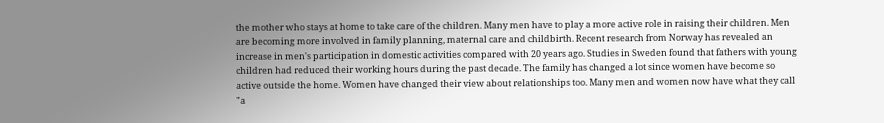the mother who stays at home to take care of the children. Many men have to play a more active role in raising their children. Men are becoming more involved in family planning, maternal care and childbirth. Recent research from Norway has revealed an increase in men's participation in domestic activities compared with 20 years ago. Studies in Sweden found that fathers with young children had reduced their working hours during the past decade. The family has changed a lot since women have become so active outside the home. Women have changed their view about relationships too. Many men and women now have what they call "a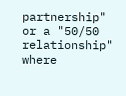partnership" or a "50/50 relationship" where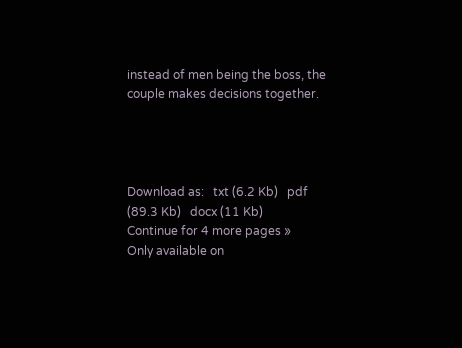instead of men being the boss, the couple makes decisions together.




Download as:   txt (6.2 Kb)   pdf (89.3 Kb)   docx (11 Kb)
Continue for 4 more pages »
Only available on